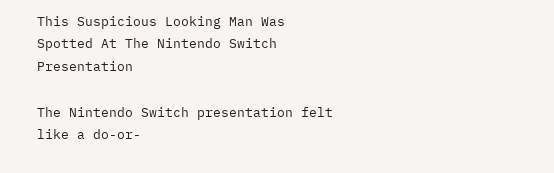This Suspicious Looking Man Was Spotted At The Nintendo Switch Presentation

The Nintendo Switch presentation felt like a do-or-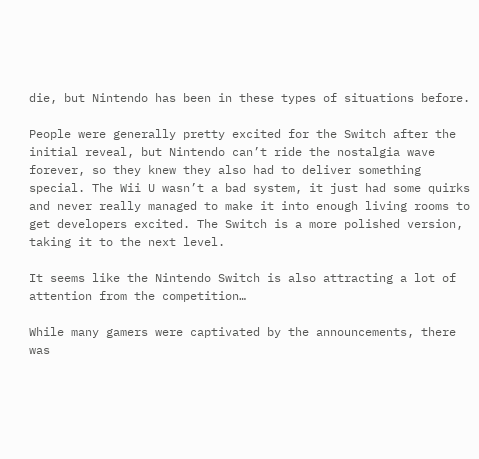die, but Nintendo has been in these types of situations before.

People were generally pretty excited for the Switch after the initial reveal, but Nintendo can’t ride the nostalgia wave forever, so they knew they also had to deliver something special. The Wii U wasn’t a bad system, it just had some quirks and never really managed to make it into enough living rooms to get developers excited. The Switch is a more polished version, taking it to the next level.

It seems like the Nintendo Switch is also attracting a lot of attention from the competition…

While many gamers were captivated by the announcements, there was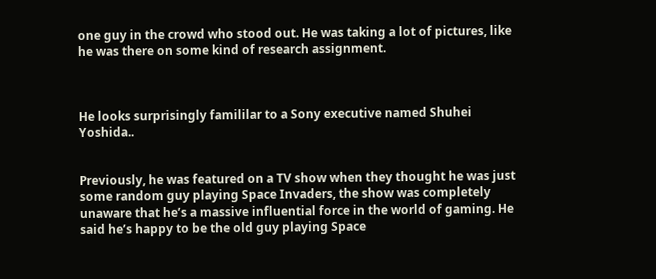one guy in the crowd who stood out. He was taking a lot of pictures, like he was there on some kind of research assignment.



He looks surprisingly famililar to a Sony executive named Shuhei Yoshida..


Previously, he was featured on a TV show when they thought he was just some random guy playing Space Invaders, the show was completely unaware that he’s a massive influential force in the world of gaming. He said he’s happy to be the old guy playing Space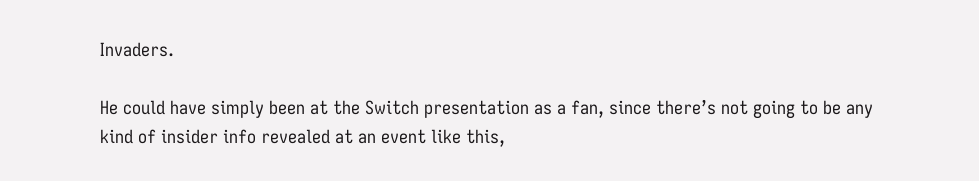Invaders.

He could have simply been at the Switch presentation as a fan, since there’s not going to be any kind of insider info revealed at an event like this,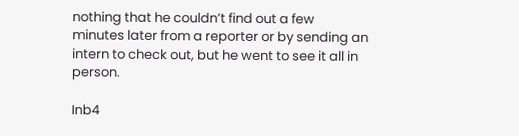nothing that he couldn’t find out a few minutes later from a reporter or by sending an intern to check out, but he went to see it all in person.

Inb4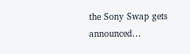the Sony Swap gets announced…